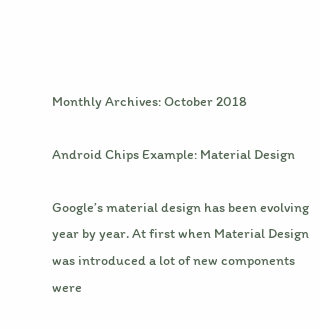Monthly Archives: October 2018

Android Chips Example: Material Design

Google’s material design has been evolving year by year. At first when Material Design was introduced a lot of new components were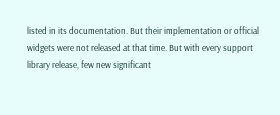listed in its documentation. But their implementation or official widgets were not released at that time. But with every support library release, few new significant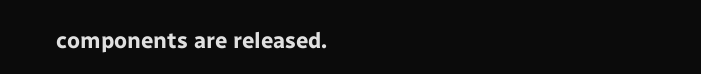components are released.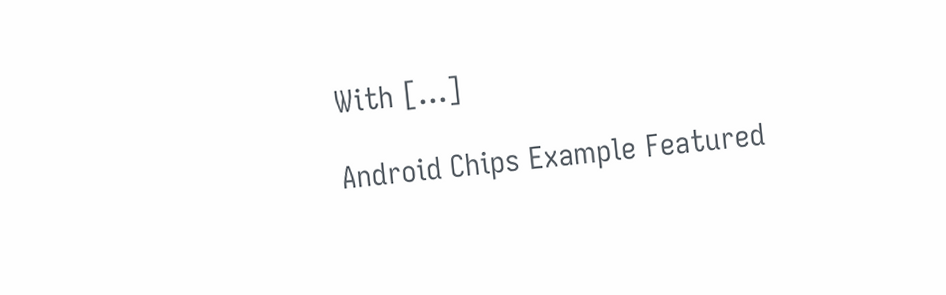With […]

Android Chips Example Featured